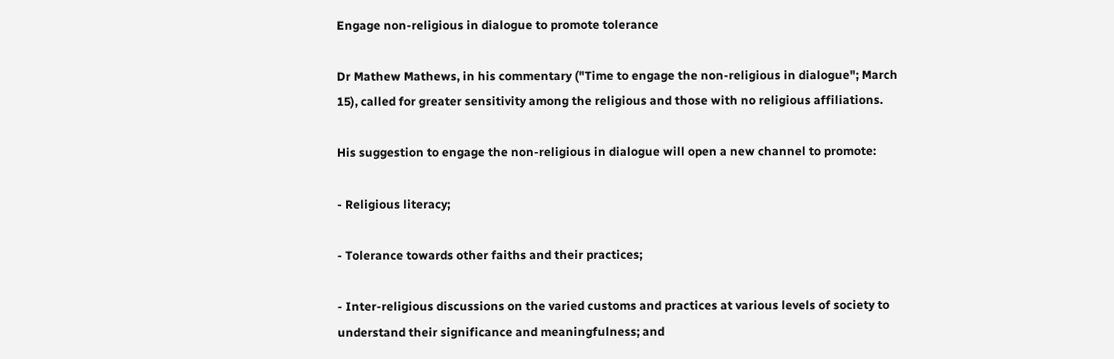Engage non-religious in dialogue to promote tolerance

Dr Mathew Mathews, in his commentary ("Time to engage the non-religious in dialogue"; March 15), called for greater sensitivity among the religious and those with no religious affiliations.

His suggestion to engage the non-religious in dialogue will open a new channel to promote:

- Religious literacy;

- Tolerance towards other faiths and their practices;

- Inter-religious discussions on the varied customs and practices at various levels of society to understand their significance and meaningfulness; and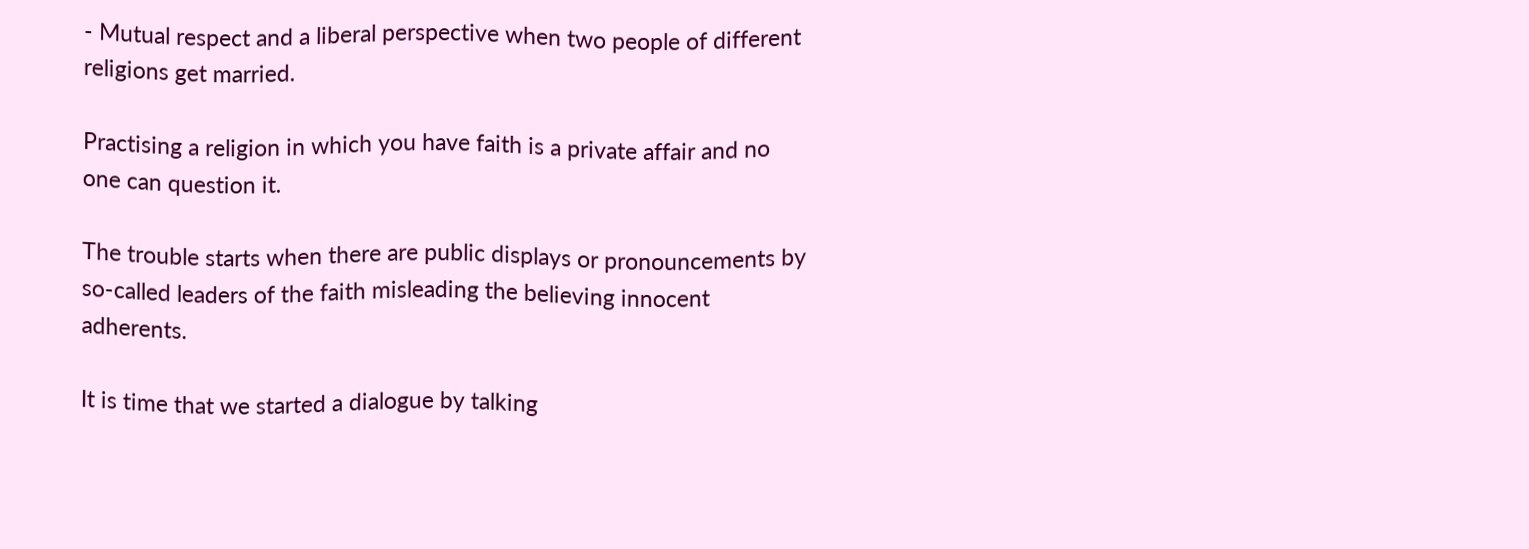- Mutual respect and a liberal perspective when two people of different religions get married.

Practising a religion in which you have faith is a private affair and no one can question it.

The trouble starts when there are public displays or pronouncements by so-called leaders of the faith misleading the believing innocent adherents.

It is time that we started a dialogue by talking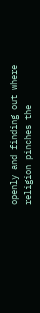openly and finding out where religion pinches the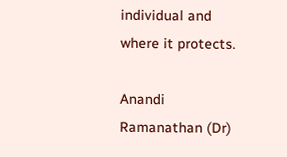individual and where it protects.

Anandi Ramanathan (Dr)